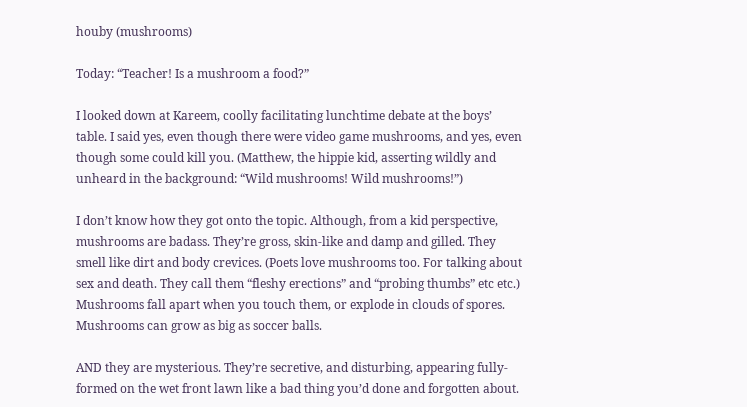houby (mushrooms)

Today: “Teacher! Is a mushroom a food?”

I looked down at Kareem, coolly facilitating lunchtime debate at the boys’ table. I said yes, even though there were video game mushrooms, and yes, even though some could kill you. (Matthew, the hippie kid, asserting wildly and unheard in the background: “Wild mushrooms! Wild mushrooms!”)

I don’t know how they got onto the topic. Although, from a kid perspective, mushrooms are badass. They’re gross, skin-like and damp and gilled. They smell like dirt and body crevices. (Poets love mushrooms too. For talking about sex and death. They call them “fleshy erections” and “probing thumbs” etc etc.) Mushrooms fall apart when you touch them, or explode in clouds of spores. Mushrooms can grow as big as soccer balls.

AND they are mysterious. They’re secretive, and disturbing, appearing fully-formed on the wet front lawn like a bad thing you’d done and forgotten about.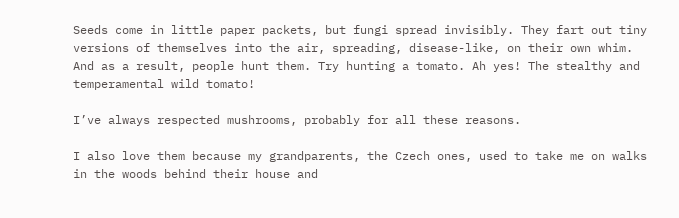Seeds come in little paper packets, but fungi spread invisibly. They fart out tiny versions of themselves into the air, spreading, disease-like, on their own whim. And as a result, people hunt them. Try hunting a tomato. Ah yes! The stealthy and temperamental wild tomato!

I’ve always respected mushrooms, probably for all these reasons.

I also love them because my grandparents, the Czech ones, used to take me on walks in the woods behind their house and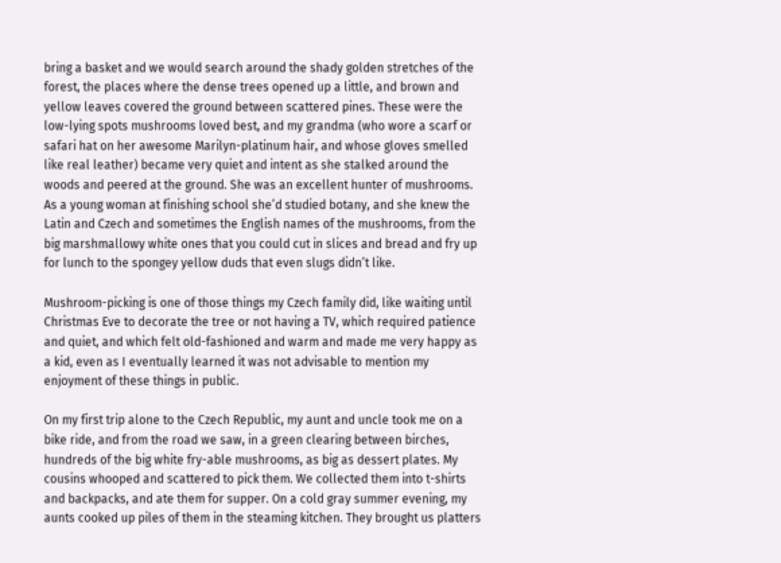bring a basket and we would search around the shady golden stretches of the forest, the places where the dense trees opened up a little, and brown and yellow leaves covered the ground between scattered pines. These were the low-lying spots mushrooms loved best, and my grandma (who wore a scarf or safari hat on her awesome Marilyn-platinum hair, and whose gloves smelled like real leather) became very quiet and intent as she stalked around the woods and peered at the ground. She was an excellent hunter of mushrooms. As a young woman at finishing school she’d studied botany, and she knew the Latin and Czech and sometimes the English names of the mushrooms, from the big marshmallowy white ones that you could cut in slices and bread and fry up for lunch to the spongey yellow duds that even slugs didn’t like.

Mushroom-picking is one of those things my Czech family did, like waiting until Christmas Eve to decorate the tree or not having a TV, which required patience and quiet, and which felt old-fashioned and warm and made me very happy as a kid, even as I eventually learned it was not advisable to mention my enjoyment of these things in public.

On my first trip alone to the Czech Republic, my aunt and uncle took me on a bike ride, and from the road we saw, in a green clearing between birches, hundreds of the big white fry-able mushrooms, as big as dessert plates. My cousins whooped and scattered to pick them. We collected them into t-shirts and backpacks, and ate them for supper. On a cold gray summer evening, my aunts cooked up piles of them in the steaming kitchen. They brought us platters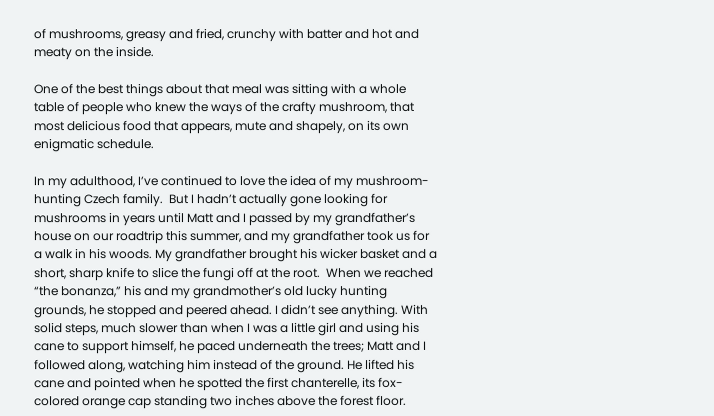of mushrooms, greasy and fried, crunchy with batter and hot and meaty on the inside.

One of the best things about that meal was sitting with a whole table of people who knew the ways of the crafty mushroom, that most delicious food that appears, mute and shapely, on its own enigmatic schedule.

In my adulthood, I’ve continued to love the idea of my mushroom-hunting Czech family.  But I hadn’t actually gone looking for mushrooms in years until Matt and I passed by my grandfather’s house on our roadtrip this summer, and my grandfather took us for a walk in his woods. My grandfather brought his wicker basket and a short, sharp knife to slice the fungi off at the root.  When we reached “the bonanza,” his and my grandmother’s old lucky hunting grounds, he stopped and peered ahead. I didn’t see anything. With solid steps, much slower than when I was a little girl and using his cane to support himself, he paced underneath the trees; Matt and I followed along, watching him instead of the ground. He lifted his cane and pointed when he spotted the first chanterelle, its fox-colored orange cap standing two inches above the forest floor.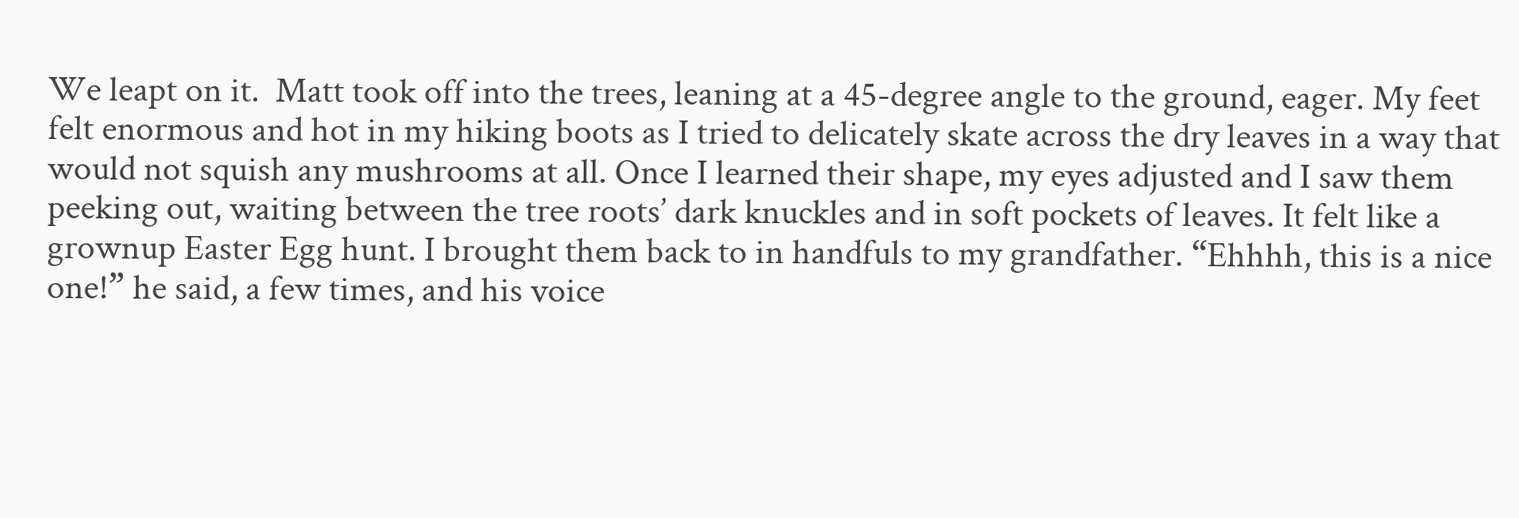We leapt on it.  Matt took off into the trees, leaning at a 45-degree angle to the ground, eager. My feet felt enormous and hot in my hiking boots as I tried to delicately skate across the dry leaves in a way that would not squish any mushrooms at all. Once I learned their shape, my eyes adjusted and I saw them peeking out, waiting between the tree roots’ dark knuckles and in soft pockets of leaves. It felt like a grownup Easter Egg hunt. I brought them back to in handfuls to my grandfather. “Ehhhh, this is a nice one!” he said, a few times, and his voice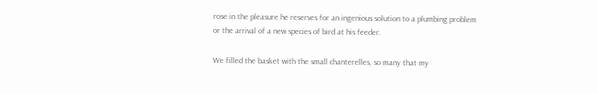rose in the pleasure he reserves for an ingenious solution to a plumbing problem or the arrival of a new species of bird at his feeder.

We filled the basket with the small chanterelles, so many that my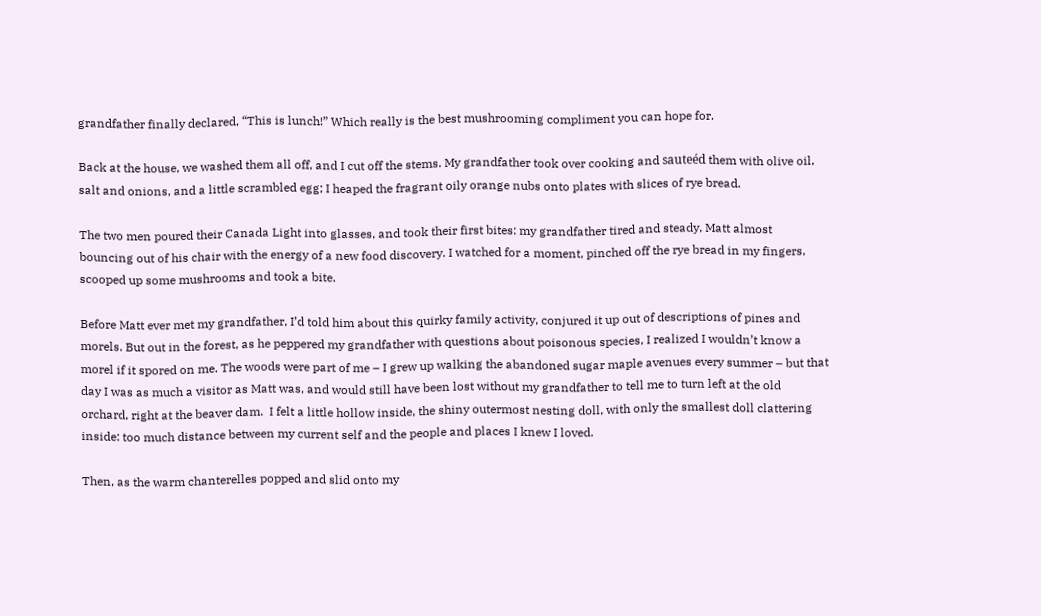grandfather finally declared, “This is lunch!” Which really is the best mushrooming compliment you can hope for.

Back at the house, we washed them all off, and I cut off the stems. My grandfather took over cooking and sauteéd them with olive oil, salt and onions, and a little scrambled egg; I heaped the fragrant oily orange nubs onto plates with slices of rye bread.

The two men poured their Canada Light into glasses, and took their first bites: my grandfather tired and steady, Matt almost bouncing out of his chair with the energy of a new food discovery. I watched for a moment, pinched off the rye bread in my fingers, scooped up some mushrooms and took a bite.

Before Matt ever met my grandfather, I’d told him about this quirky family activity, conjured it up out of descriptions of pines and morels. But out in the forest, as he peppered my grandfather with questions about poisonous species, I realized I wouldn’t know a morel if it spored on me. The woods were part of me – I grew up walking the abandoned sugar maple avenues every summer – but that day I was as much a visitor as Matt was, and would still have been lost without my grandfather to tell me to turn left at the old orchard, right at the beaver dam.  I felt a little hollow inside, the shiny outermost nesting doll, with only the smallest doll clattering inside: too much distance between my current self and the people and places I knew I loved.

Then, as the warm chanterelles popped and slid onto my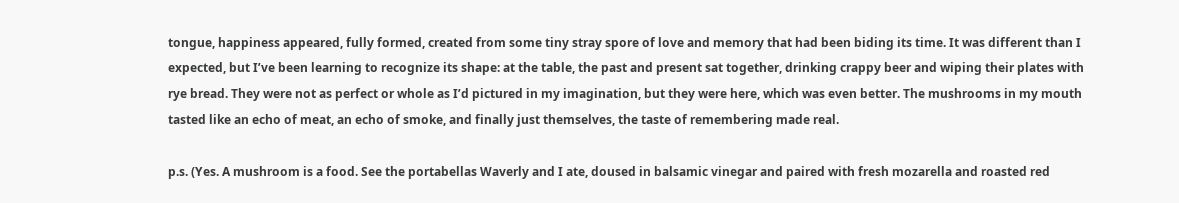tongue, happiness appeared, fully formed, created from some tiny stray spore of love and memory that had been biding its time. It was different than I expected, but I’ve been learning to recognize its shape: at the table, the past and present sat together, drinking crappy beer and wiping their plates with rye bread. They were not as perfect or whole as I’d pictured in my imagination, but they were here, which was even better. The mushrooms in my mouth tasted like an echo of meat, an echo of smoke, and finally just themselves, the taste of remembering made real.

p.s. (Yes. A mushroom is a food. See the portabellas Waverly and I ate, doused in balsamic vinegar and paired with fresh mozarella and roasted red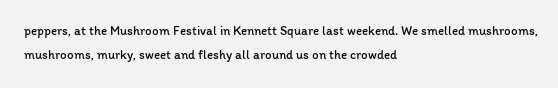peppers, at the Mushroom Festival in Kennett Square last weekend. We smelled mushrooms, mushrooms, murky, sweet and fleshy all around us on the crowded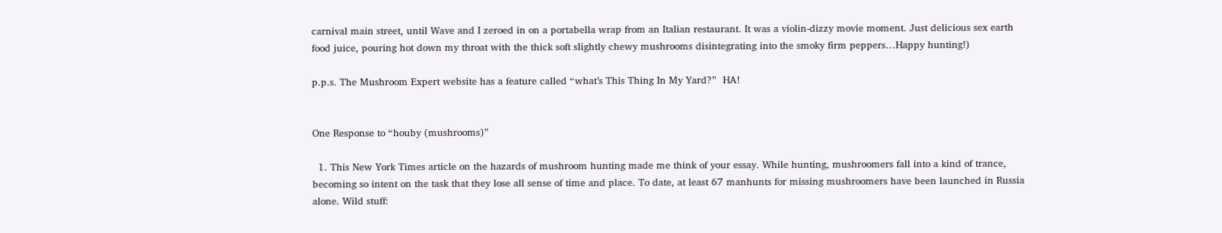carnival main street, until Wave and I zeroed in on a portabella wrap from an Italian restaurant. It was a violin-dizzy movie moment. Just delicious sex earth food juice, pouring hot down my throat with the thick soft slightly chewy mushrooms disintegrating into the smoky firm peppers…Happy hunting!)

p.p.s. The Mushroom Expert website has a feature called “what’s This Thing In My Yard?”  HA!


One Response to “houby (mushrooms)”

  1. This New York Times article on the hazards of mushroom hunting made me think of your essay. While hunting, mushroomers fall into a kind of trance, becoming so intent on the task that they lose all sense of time and place. To date, at least 67 manhunts for missing mushroomers have been launched in Russia alone. Wild stuff: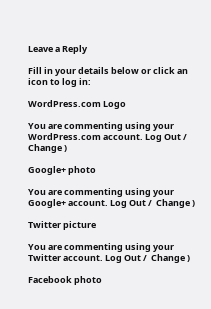Leave a Reply

Fill in your details below or click an icon to log in:

WordPress.com Logo

You are commenting using your WordPress.com account. Log Out /  Change )

Google+ photo

You are commenting using your Google+ account. Log Out /  Change )

Twitter picture

You are commenting using your Twitter account. Log Out /  Change )

Facebook photo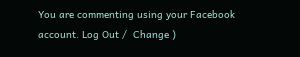You are commenting using your Facebook account. Log Out /  Change )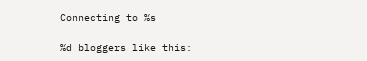Connecting to %s

%d bloggers like this: